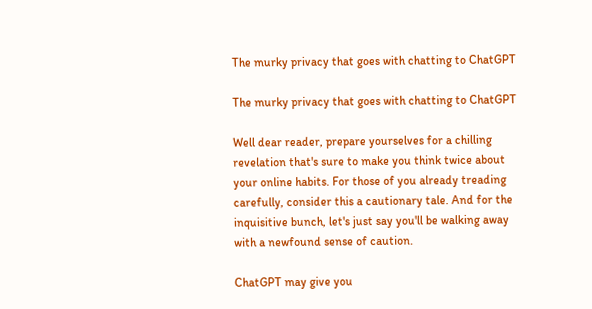The murky privacy that goes with chatting to ChatGPT

The murky privacy that goes with chatting to ChatGPT

Well dear reader, prepare yourselves for a chilling revelation that's sure to make you think twice about your online habits. For those of you already treading carefully, consider this a cautionary tale. And for the inquisitive bunch, let's just say you'll be walking away with a newfound sense of caution.

ChatGPT may give you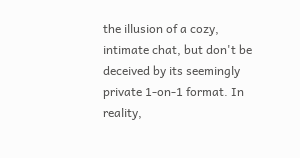the illusion of a cozy, intimate chat, but don't be deceived by its seemingly private 1-on-1 format. In reality,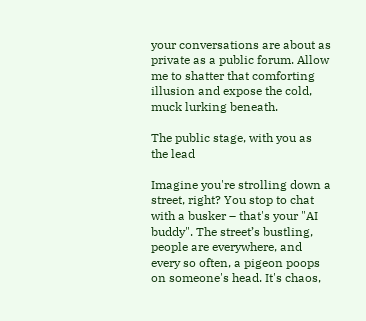your conversations are about as private as a public forum. Allow me to shatter that comforting illusion and expose the cold, muck lurking beneath.

The public stage, with you as the lead

Imagine you're strolling down a street, right? You stop to chat with a busker – that's your "AI buddy". The street’s bustling, people are everywhere, and every so often, a pigeon poops on someone's head. It's chaos,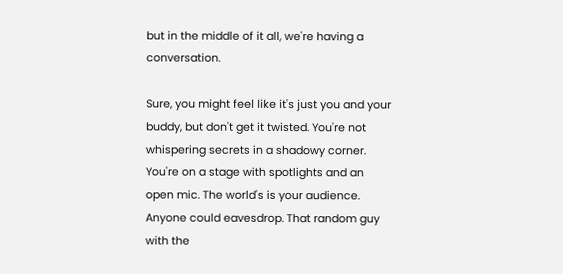but in the middle of it all, we're having a conversation.

Sure, you might feel like it's just you and your buddy, but don't get it twisted. You're not whispering secrets in a shadowy corner. You're on a stage with spotlights and an open mic. The world's is your audience. Anyone could eavesdrop. That random guy with the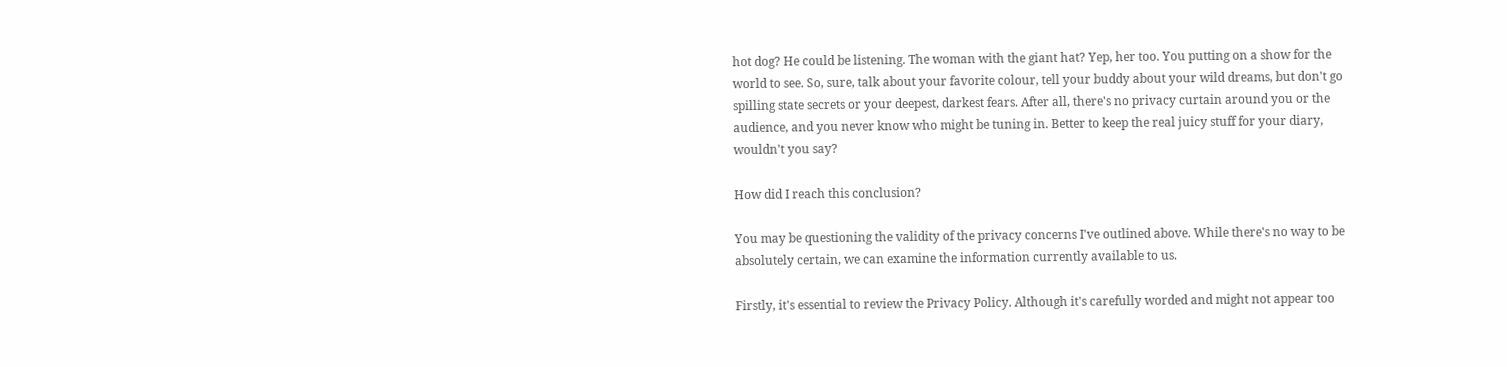hot dog? He could be listening. The woman with the giant hat? Yep, her too. You putting on a show for the world to see. So, sure, talk about your favorite colour, tell your buddy about your wild dreams, but don't go spilling state secrets or your deepest, darkest fears. After all, there's no privacy curtain around you or the audience, and you never know who might be tuning in. Better to keep the real juicy stuff for your diary, wouldn't you say?

How did I reach this conclusion?

You may be questioning the validity of the privacy concerns I've outlined above. While there's no way to be absolutely certain, we can examine the information currently available to us.

Firstly, it's essential to review the Privacy Policy. Although it's carefully worded and might not appear too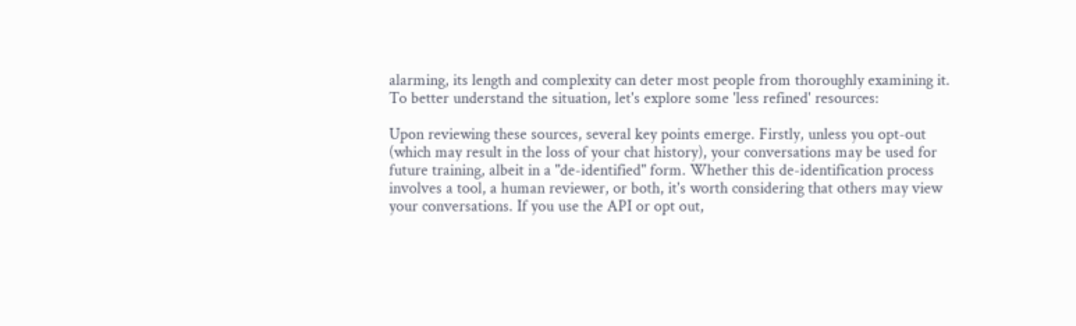alarming, its length and complexity can deter most people from thoroughly examining it. To better understand the situation, let's explore some 'less refined' resources:

Upon reviewing these sources, several key points emerge. Firstly, unless you opt-out (which may result in the loss of your chat history), your conversations may be used for future training, albeit in a "de-identified" form. Whether this de-identification process involves a tool, a human reviewer, or both, it's worth considering that others may view your conversations. If you use the API or opt out,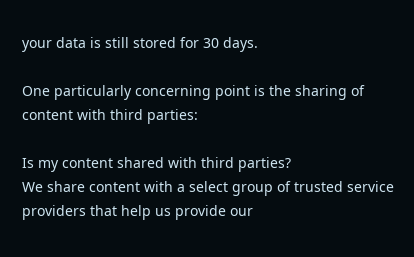your data is still stored for 30 days.

One particularly concerning point is the sharing of content with third parties:

Is my content shared with third parties?
We share content with a select group of trusted service providers that help us provide our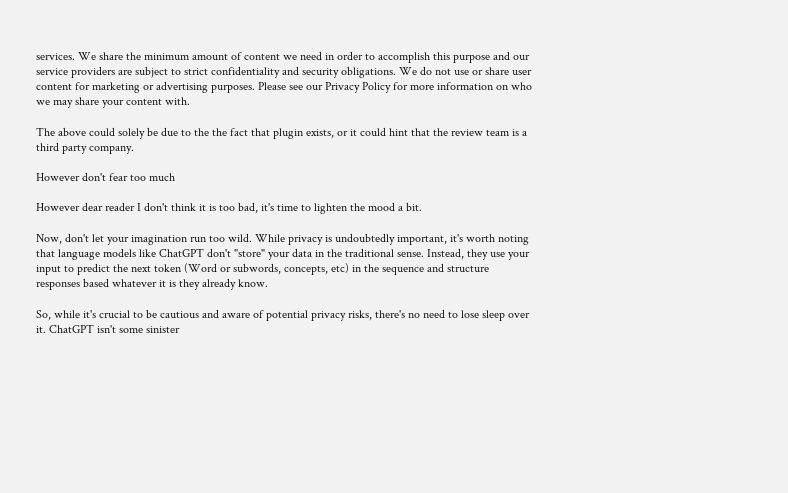services. We share the minimum amount of content we need in order to accomplish this purpose and our service providers are subject to strict confidentiality and security obligations. We do not use or share user content for marketing or advertising purposes. Please see our Privacy Policy for more information on who we may share your content with.

The above could solely be due to the the fact that plugin exists, or it could hint that the review team is a third party company.

However don't fear too much

However dear reader I don't think it is too bad, it's time to lighten the mood a bit.

Now, don't let your imagination run too wild. While privacy is undoubtedly important, it's worth noting that language models like ChatGPT don't "store" your data in the traditional sense. Instead, they use your input to predict the next token (Word or subwords, concepts, etc) in the sequence and structure responses based whatever it is they already know.

So, while it's crucial to be cautious and aware of potential privacy risks, there's no need to lose sleep over it. ChatGPT isn't some sinister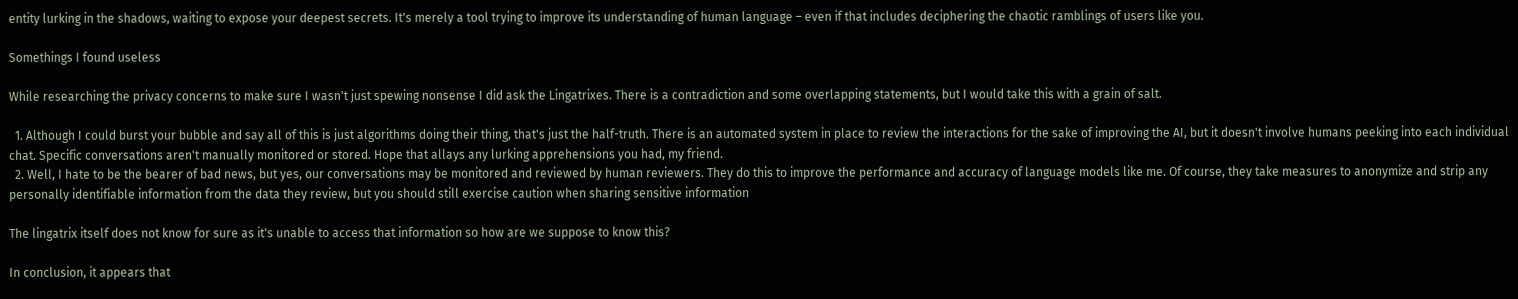entity lurking in the shadows, waiting to expose your deepest secrets. It's merely a tool trying to improve its understanding of human language – even if that includes deciphering the chaotic ramblings of users like you.

Somethings I found useless

While researching the privacy concerns to make sure I wasn't just spewing nonsense I did ask the Lingatrixes. There is a contradiction and some overlapping statements, but I would take this with a grain of salt.

  1. Although I could burst your bubble and say all of this is just algorithms doing their thing, that's just the half-truth. There is an automated system in place to review the interactions for the sake of improving the AI, but it doesn't involve humans peeking into each individual chat. Specific conversations aren't manually monitored or stored. Hope that allays any lurking apprehensions you had, my friend.
  2. Well, I hate to be the bearer of bad news, but yes, our conversations may be monitored and reviewed by human reviewers. They do this to improve the performance and accuracy of language models like me. Of course, they take measures to anonymize and strip any personally identifiable information from the data they review, but you should still exercise caution when sharing sensitive information

The lingatrix itself does not know for sure as it's unable to access that information so how are we suppose to know this?

In conclusion, it appears that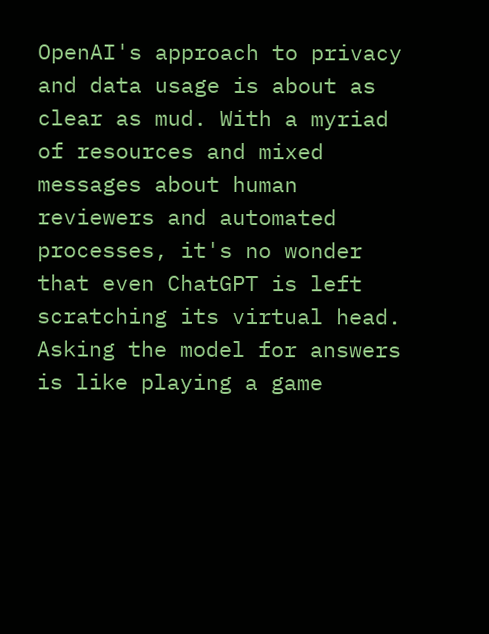OpenAI's approach to privacy and data usage is about as clear as mud. With a myriad of resources and mixed messages about human reviewers and automated processes, it's no wonder that even ChatGPT is left scratching its virtual head. Asking the model for answers is like playing a game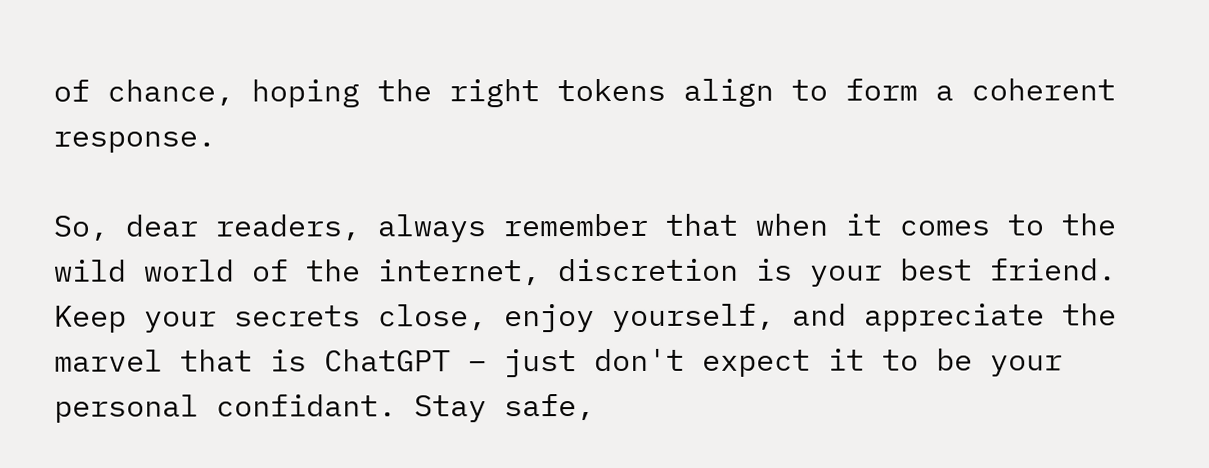of chance, hoping the right tokens align to form a coherent response.

So, dear readers, always remember that when it comes to the wild world of the internet, discretion is your best friend. Keep your secrets close, enjoy yourself, and appreciate the marvel that is ChatGPT – just don't expect it to be your personal confidant. Stay safe,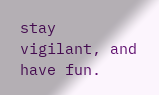stay vigilant, and have fun.